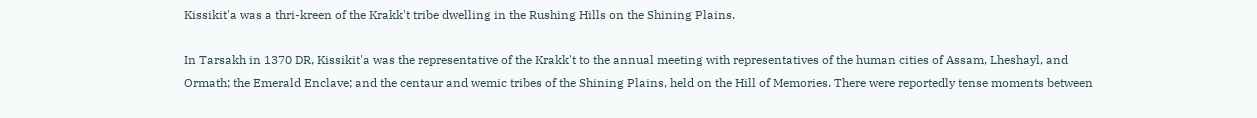Kissikit'a was a thri-kreen of the Krakk't tribe dwelling in the Rushing Hills on the Shining Plains.

In Tarsakh in 1370 DR, Kissikit'a was the representative of the Krakk't to the annual meeting with representatives of the human cities of Assam, Lheshayl, and Ormath; the Emerald Enclave; and the centaur and wemic tribes of the Shining Plains, held on the Hill of Memories. There were reportedly tense moments between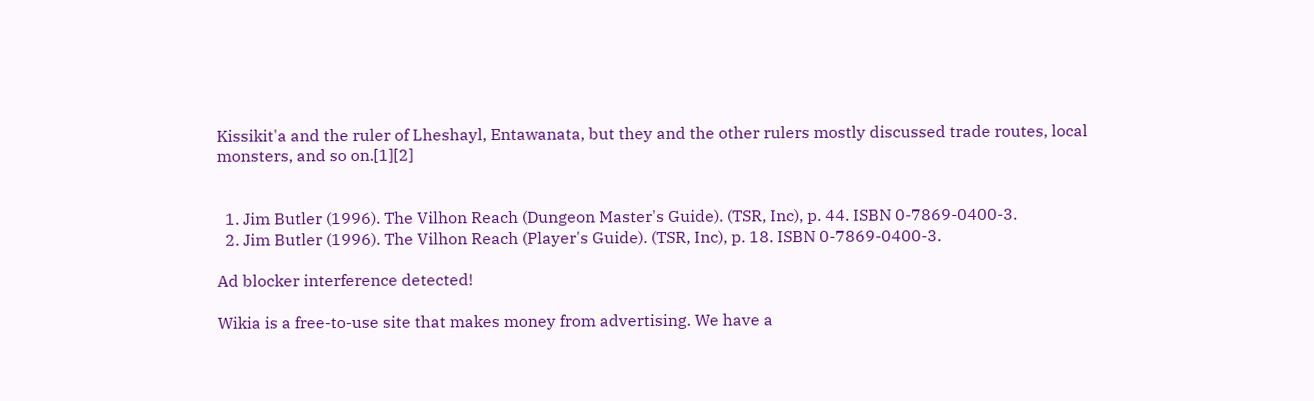Kissikit'a and the ruler of Lheshayl, Entawanata, but they and the other rulers mostly discussed trade routes, local monsters, and so on.[1][2]


  1. Jim Butler (1996). The Vilhon Reach (Dungeon Master's Guide). (TSR, Inc), p. 44. ISBN 0-7869-0400-3.
  2. Jim Butler (1996). The Vilhon Reach (Player's Guide). (TSR, Inc), p. 18. ISBN 0-7869-0400-3.

Ad blocker interference detected!

Wikia is a free-to-use site that makes money from advertising. We have a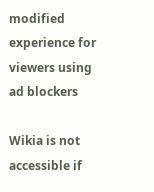modified experience for viewers using ad blockers

Wikia is not accessible if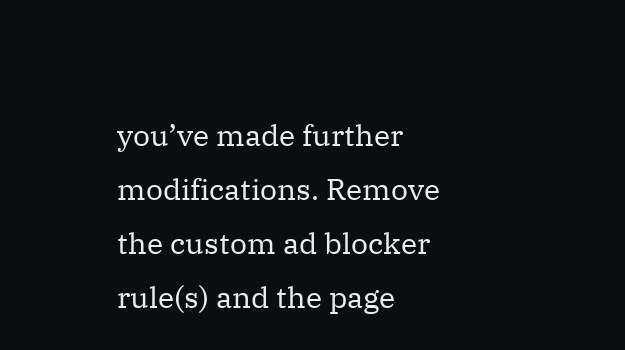you’ve made further modifications. Remove the custom ad blocker rule(s) and the page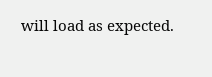will load as expected.